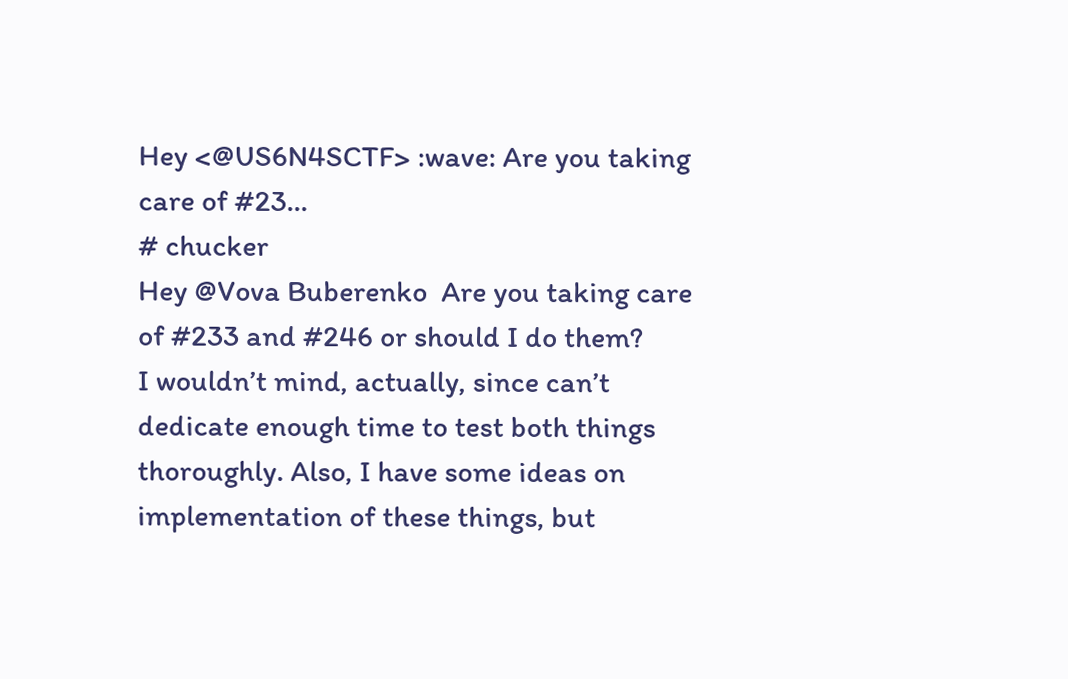Hey <@US6N4SCTF> :wave: Are you taking care of #23...
# chucker
Hey @Vova Buberenko  Are you taking care of #233 and #246 or should I do them?
I wouldn’t mind, actually, since can’t dedicate enough time to test both things thoroughly. Also, I have some ideas on implementation of these things, but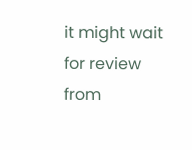it might wait for review from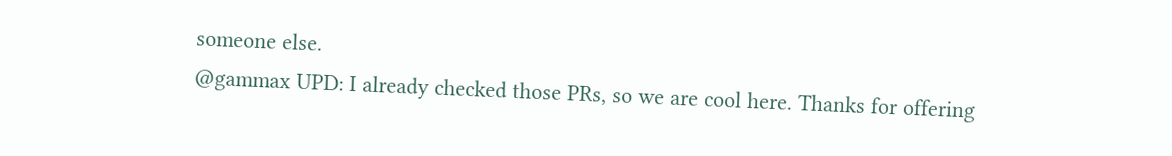someone else.
@gammax UPD: I already checked those PRs, so we are cool here. Thanks for offering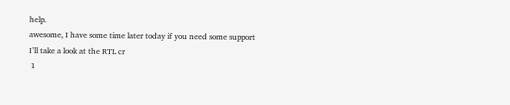help.
awesome, I have some time later today if you need some support
I’ll take a look at the RTL cr
 1